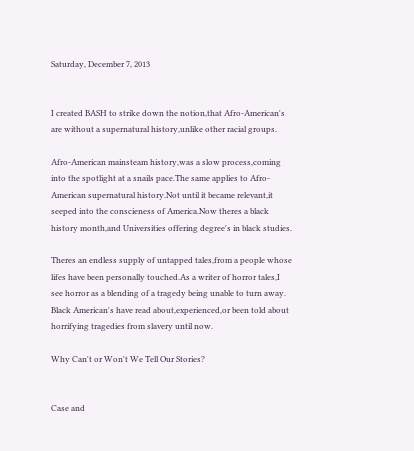Saturday, December 7, 2013


I created BASH to strike down the notion,that Afro-American's are without a supernatural history,unlike other racial groups.

Afro-American mainsteam history,was a slow process,coming into the spotlight at a snails pace.The same applies to Afro-American supernatural history.Not until it became relevant,it seeped into the conscieness of America.Now theres a black history month,and Universities offering degree's in black studies.

Theres an endless supply of untapped tales,from a people whose lifes have been personally touched.As a writer of horror tales,I see horror as a blending of a tragedy being unable to turn away.
Black American's have read about,experienced,or been told about horrifying tragedies from slavery until now.

Why Can't or Won't We Tell Our Stories?


Case and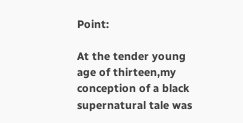Point:

At the tender young age of thirteen,my conception of a black supernatural tale was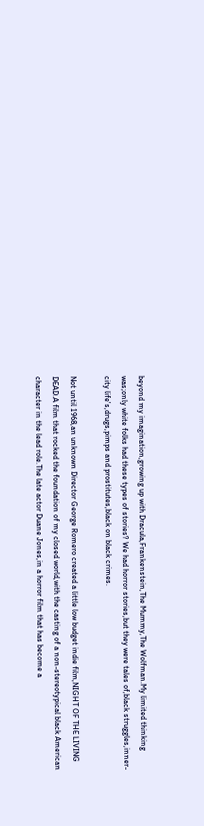beyond my imagination,growing up with Dracula,Frankenstein,The Mummy,The Wolfman.My limited thinking was;only white folks had these types of stories? We had horror stories,but they were tales of,black struggles,inner-city life's,drugs,pimps and prostitutes,black on black crimes.

Not until 1968,an unknown Director George Romero created a little low budget indie film,NIGHT OF THE LIVING DEAD.A film that rocked the foundation of my closed world,with the casting of a non-stereotypical black American character in the lead role.The late actor Duane Jones,in a horror film that has become a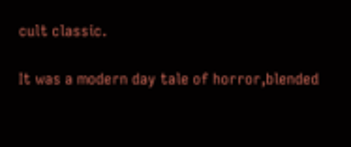cult classic.

It was a modern day tale of horror,blended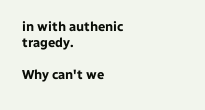in with authenic tragedy.

Why can't we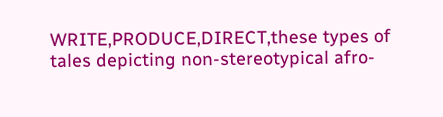WRITE,PRODUCE,DIRECT,these types of tales depicting non-stereotypical afro-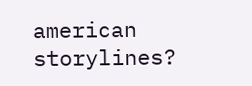american storylines?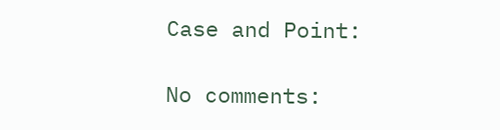Case and Point:

No comments: